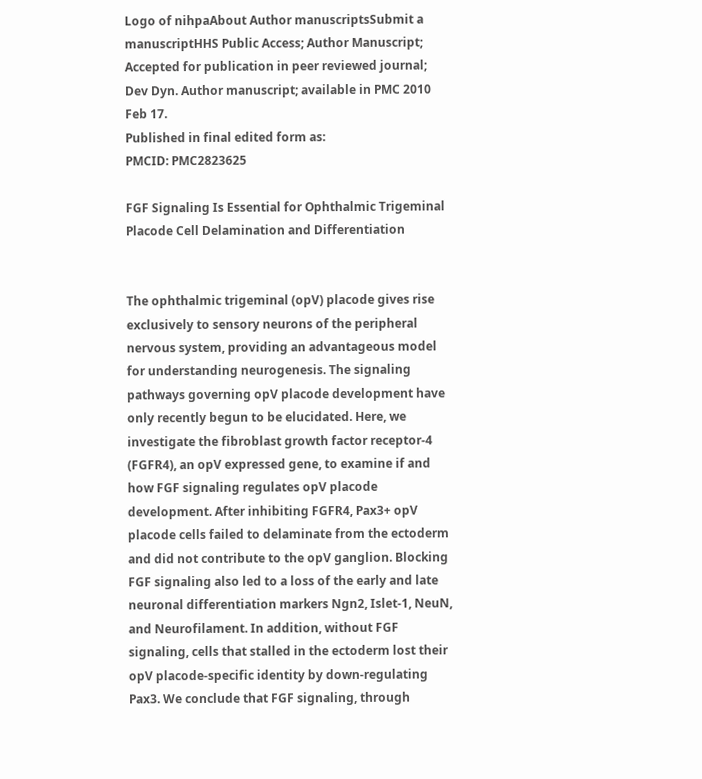Logo of nihpaAbout Author manuscriptsSubmit a manuscriptHHS Public Access; Author Manuscript; Accepted for publication in peer reviewed journal;
Dev Dyn. Author manuscript; available in PMC 2010 Feb 17.
Published in final edited form as:
PMCID: PMC2823625

FGF Signaling Is Essential for Ophthalmic Trigeminal Placode Cell Delamination and Differentiation


The ophthalmic trigeminal (opV) placode gives rise exclusively to sensory neurons of the peripheral nervous system, providing an advantageous model for understanding neurogenesis. The signaling pathways governing opV placode development have only recently begun to be elucidated. Here, we investigate the fibroblast growth factor receptor-4 (FGFR4), an opV expressed gene, to examine if and how FGF signaling regulates opV placode development. After inhibiting FGFR4, Pax3+ opV placode cells failed to delaminate from the ectoderm and did not contribute to the opV ganglion. Blocking FGF signaling also led to a loss of the early and late neuronal differentiation markers Ngn2, Islet-1, NeuN, and Neurofilament. In addition, without FGF signaling, cells that stalled in the ectoderm lost their opV placode-specific identity by down-regulating Pax3. We conclude that FGF signaling, through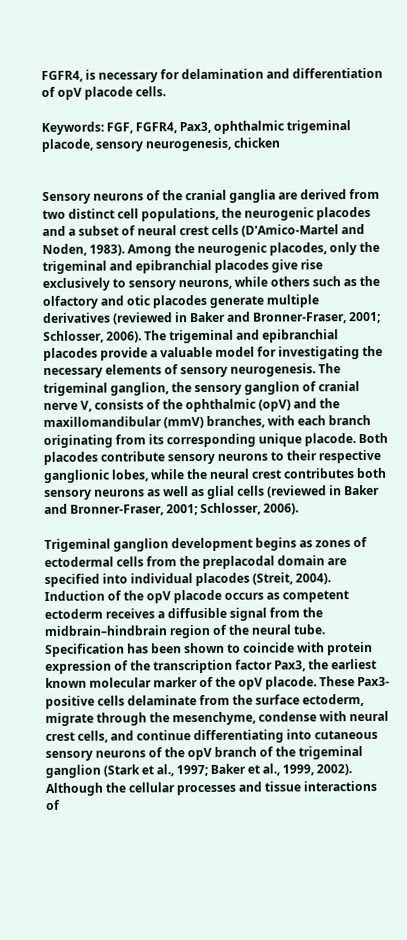FGFR4, is necessary for delamination and differentiation of opV placode cells.

Keywords: FGF, FGFR4, Pax3, ophthalmic trigeminal placode, sensory neurogenesis, chicken


Sensory neurons of the cranial ganglia are derived from two distinct cell populations, the neurogenic placodes and a subset of neural crest cells (D'Amico-Martel and Noden, 1983). Among the neurogenic placodes, only the trigeminal and epibranchial placodes give rise exclusively to sensory neurons, while others such as the olfactory and otic placodes generate multiple derivatives (reviewed in Baker and Bronner-Fraser, 2001; Schlosser, 2006). The trigeminal and epibranchial placodes provide a valuable model for investigating the necessary elements of sensory neurogenesis. The trigeminal ganglion, the sensory ganglion of cranial nerve V, consists of the ophthalmic (opV) and the maxillomandibular (mmV) branches, with each branch originating from its corresponding unique placode. Both placodes contribute sensory neurons to their respective ganglionic lobes, while the neural crest contributes both sensory neurons as well as glial cells (reviewed in Baker and Bronner-Fraser, 2001; Schlosser, 2006).

Trigeminal ganglion development begins as zones of ectodermal cells from the preplacodal domain are specified into individual placodes (Streit, 2004). Induction of the opV placode occurs as competent ectoderm receives a diffusible signal from the midbrain–hindbrain region of the neural tube. Specification has been shown to coincide with protein expression of the transcription factor Pax3, the earliest known molecular marker of the opV placode. These Pax3-positive cells delaminate from the surface ectoderm, migrate through the mesenchyme, condense with neural crest cells, and continue differentiating into cutaneous sensory neurons of the opV branch of the trigeminal ganglion (Stark et al., 1997; Baker et al., 1999, 2002). Although the cellular processes and tissue interactions of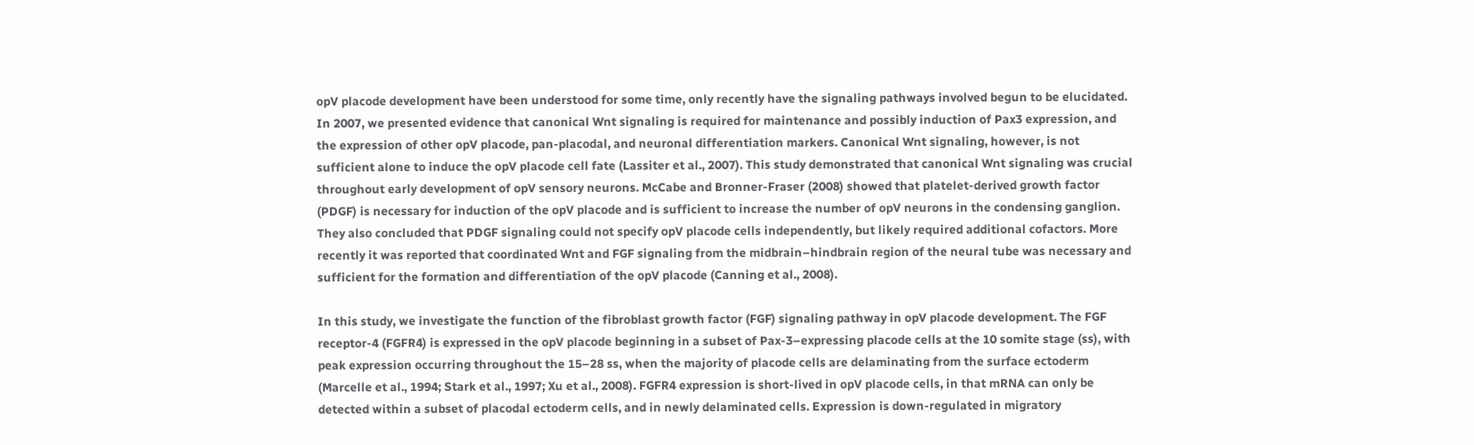opV placode development have been understood for some time, only recently have the signaling pathways involved begun to be elucidated. In 2007, we presented evidence that canonical Wnt signaling is required for maintenance and possibly induction of Pax3 expression, and the expression of other opV placode, pan-placodal, and neuronal differentiation markers. Canonical Wnt signaling, however, is not sufficient alone to induce the opV placode cell fate (Lassiter et al., 2007). This study demonstrated that canonical Wnt signaling was crucial throughout early development of opV sensory neurons. McCabe and Bronner-Fraser (2008) showed that platelet-derived growth factor (PDGF) is necessary for induction of the opV placode and is sufficient to increase the number of opV neurons in the condensing ganglion. They also concluded that PDGF signaling could not specify opV placode cells independently, but likely required additional cofactors. More recently it was reported that coordinated Wnt and FGF signaling from the midbrain–hindbrain region of the neural tube was necessary and sufficient for the formation and differentiation of the opV placode (Canning et al., 2008).

In this study, we investigate the function of the fibroblast growth factor (FGF) signaling pathway in opV placode development. The FGF receptor-4 (FGFR4) is expressed in the opV placode beginning in a subset of Pax-3–expressing placode cells at the 10 somite stage (ss), with peak expression occurring throughout the 15–28 ss, when the majority of placode cells are delaminating from the surface ectoderm (Marcelle et al., 1994; Stark et al., 1997; Xu et al., 2008). FGFR4 expression is short-lived in opV placode cells, in that mRNA can only be detected within a subset of placodal ectoderm cells, and in newly delaminated cells. Expression is down-regulated in migratory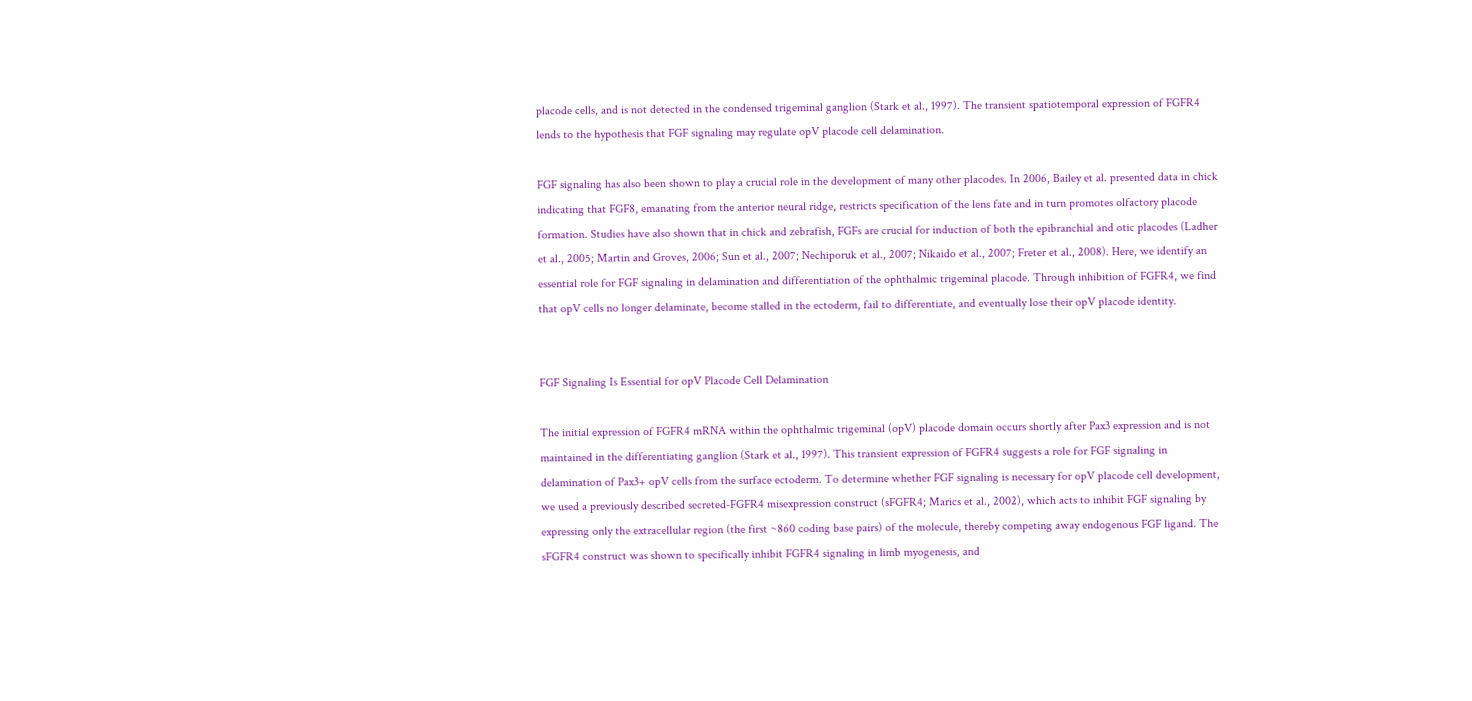placode cells, and is not detected in the condensed trigeminal ganglion (Stark et al., 1997). The transient spatiotemporal expression of FGFR4 lends to the hypothesis that FGF signaling may regulate opV placode cell delamination.

FGF signaling has also been shown to play a crucial role in the development of many other placodes. In 2006, Bailey et al. presented data in chick indicating that FGF8, emanating from the anterior neural ridge, restricts specification of the lens fate and in turn promotes olfactory placode formation. Studies have also shown that in chick and zebrafish, FGFs are crucial for induction of both the epibranchial and otic placodes (Ladher et al., 2005; Martin and Groves, 2006; Sun et al., 2007; Nechiporuk et al., 2007; Nikaido et al., 2007; Freter et al., 2008). Here, we identify an essential role for FGF signaling in delamination and differentiation of the ophthalmic trigeminal placode. Through inhibition of FGFR4, we find that opV cells no longer delaminate, become stalled in the ectoderm, fail to differentiate, and eventually lose their opV placode identity.


FGF Signaling Is Essential for opV Placode Cell Delamination

The initial expression of FGFR4 mRNA within the ophthalmic trigeminal (opV) placode domain occurs shortly after Pax3 expression and is not maintained in the differentiating ganglion (Stark et al., 1997). This transient expression of FGFR4 suggests a role for FGF signaling in delamination of Pax3+ opV cells from the surface ectoderm. To determine whether FGF signaling is necessary for opV placode cell development, we used a previously described secreted-FGFR4 misexpression construct (sFGFR4; Marics et al., 2002), which acts to inhibit FGF signaling by expressing only the extracellular region (the first ~860 coding base pairs) of the molecule, thereby competing away endogenous FGF ligand. The sFGFR4 construct was shown to specifically inhibit FGFR4 signaling in limb myogenesis, and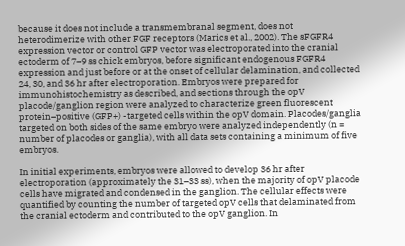because it does not include a transmembranal segment, does not heterodimerize with other FGF receptors (Marics et al., 2002). The sFGFR4 expression vector or control GFP vector was electroporated into the cranial ectoderm of 7–9 ss chick embryos, before significant endogenous FGFR4 expression and just before or at the onset of cellular delamination, and collected 24, 30, and 36 hr after electroporation. Embryos were prepared for immunohistochemistry as described, and sections through the opV placode/ganglion region were analyzed to characterize green fluorescent protein–positive (GFP+) -targeted cells within the opV domain. Placodes/ganglia targeted on both sides of the same embryo were analyzed independently (n = number of placodes or ganglia), with all data sets containing a minimum of five embryos.

In initial experiments, embryos were allowed to develop 36 hr after electroporation (approximately the 31–33 ss), when the majority of opV placode cells have migrated and condensed in the ganglion. The cellular effects were quantified by counting the number of targeted opV cells that delaminated from the cranial ectoderm and contributed to the opV ganglion. In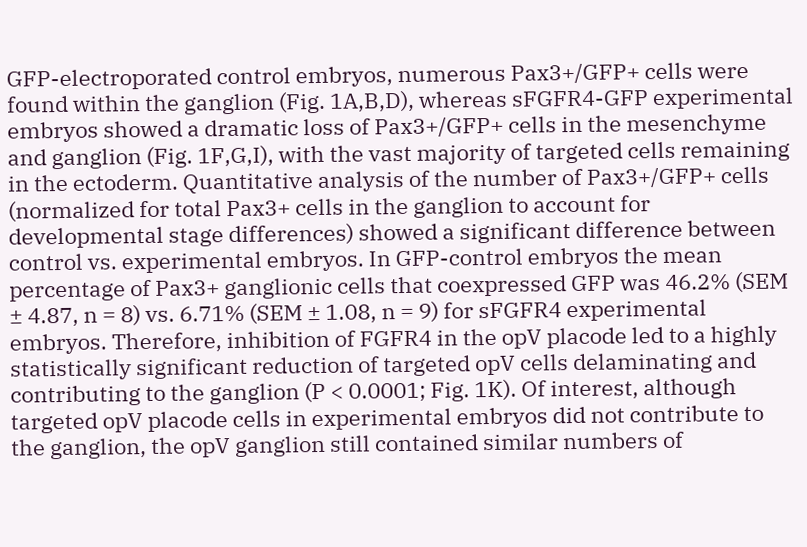GFP-electroporated control embryos, numerous Pax3+/GFP+ cells were found within the ganglion (Fig. 1A,B,D), whereas sFGFR4-GFP experimental embryos showed a dramatic loss of Pax3+/GFP+ cells in the mesenchyme and ganglion (Fig. 1F,G,I), with the vast majority of targeted cells remaining in the ectoderm. Quantitative analysis of the number of Pax3+/GFP+ cells (normalized for total Pax3+ cells in the ganglion to account for developmental stage differences) showed a significant difference between control vs. experimental embryos. In GFP-control embryos the mean percentage of Pax3+ ganglionic cells that coexpressed GFP was 46.2% (SEM ± 4.87, n = 8) vs. 6.71% (SEM ± 1.08, n = 9) for sFGFR4 experimental embryos. Therefore, inhibition of FGFR4 in the opV placode led to a highly statistically significant reduction of targeted opV cells delaminating and contributing to the ganglion (P < 0.0001; Fig. 1K). Of interest, although targeted opV placode cells in experimental embryos did not contribute to the ganglion, the opV ganglion still contained similar numbers of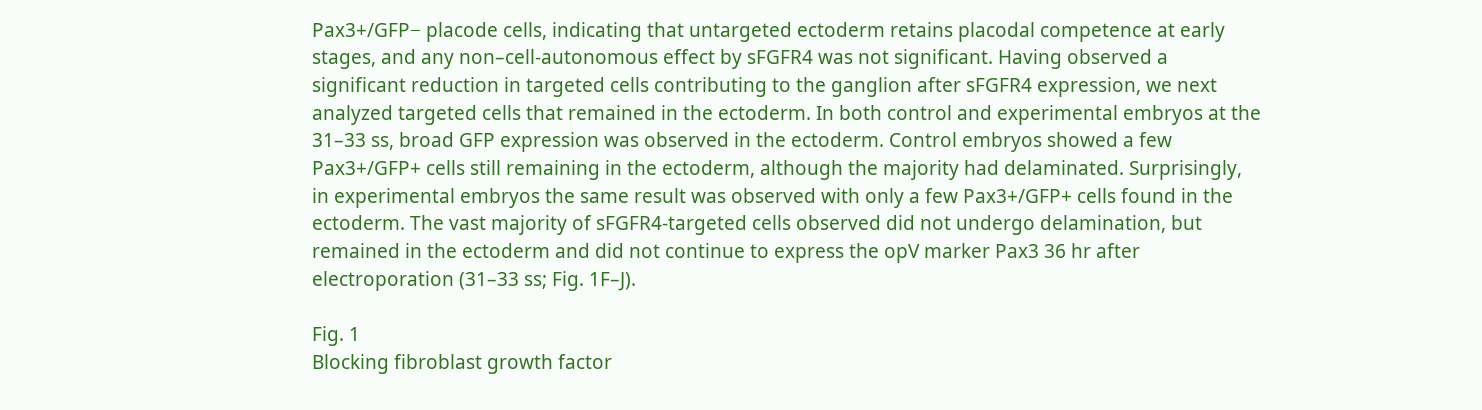Pax3+/GFP− placode cells, indicating that untargeted ectoderm retains placodal competence at early stages, and any non–cell-autonomous effect by sFGFR4 was not significant. Having observed a significant reduction in targeted cells contributing to the ganglion after sFGFR4 expression, we next analyzed targeted cells that remained in the ectoderm. In both control and experimental embryos at the 31–33 ss, broad GFP expression was observed in the ectoderm. Control embryos showed a few Pax3+/GFP+ cells still remaining in the ectoderm, although the majority had delaminated. Surprisingly, in experimental embryos the same result was observed with only a few Pax3+/GFP+ cells found in the ectoderm. The vast majority of sFGFR4-targeted cells observed did not undergo delamination, but remained in the ectoderm and did not continue to express the opV marker Pax3 36 hr after electroporation (31–33 ss; Fig. 1F–J).

Fig. 1
Blocking fibroblast growth factor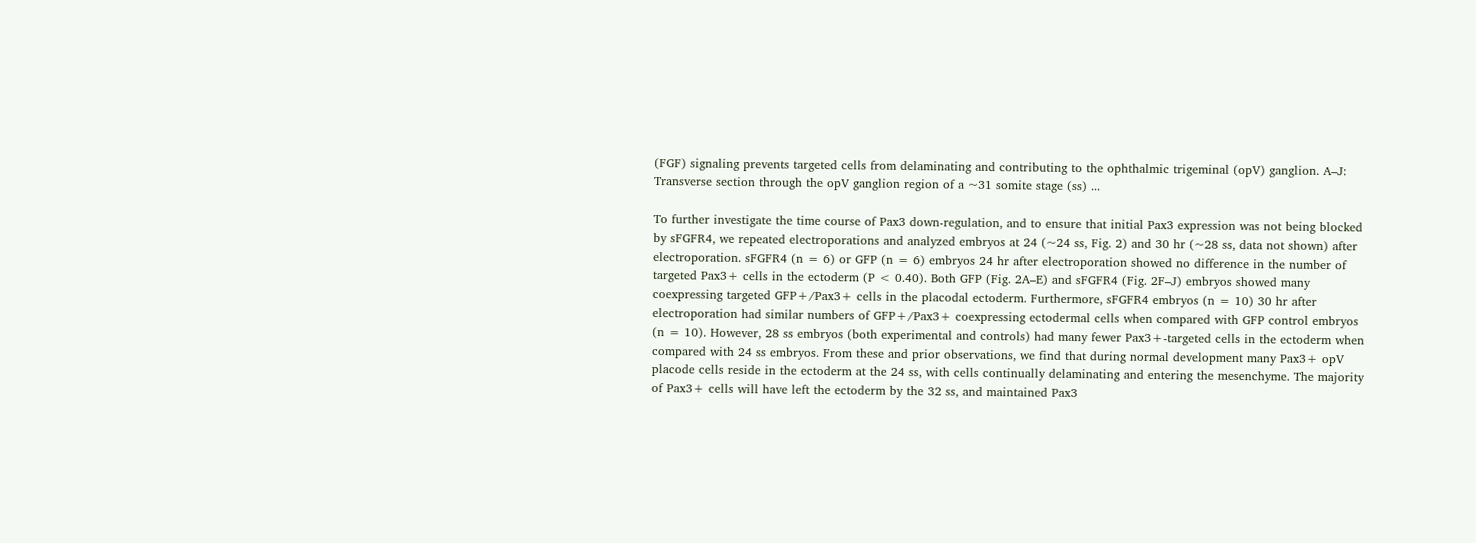(FGF) signaling prevents targeted cells from delaminating and contributing to the ophthalmic trigeminal (opV) ganglion. A–J: Transverse section through the opV ganglion region of a ~31 somite stage (ss) ...

To further investigate the time course of Pax3 down-regulation, and to ensure that initial Pax3 expression was not being blocked by sFGFR4, we repeated electroporations and analyzed embryos at 24 (~24 ss, Fig. 2) and 30 hr (~28 ss, data not shown) after electroporation. sFGFR4 (n = 6) or GFP (n = 6) embryos 24 hr after electroporation showed no difference in the number of targeted Pax3+ cells in the ectoderm (P < 0.40). Both GFP (Fig. 2A–E) and sFGFR4 (Fig. 2F–J) embryos showed many coexpressing targeted GFP+/Pax3+ cells in the placodal ectoderm. Furthermore, sFGFR4 embryos (n = 10) 30 hr after electroporation had similar numbers of GFP+/Pax3+ coexpressing ectodermal cells when compared with GFP control embryos (n = 10). However, 28 ss embryos (both experimental and controls) had many fewer Pax3+-targeted cells in the ectoderm when compared with 24 ss embryos. From these and prior observations, we find that during normal development many Pax3+ opV placode cells reside in the ectoderm at the 24 ss, with cells continually delaminating and entering the mesenchyme. The majority of Pax3+ cells will have left the ectoderm by the 32 ss, and maintained Pax3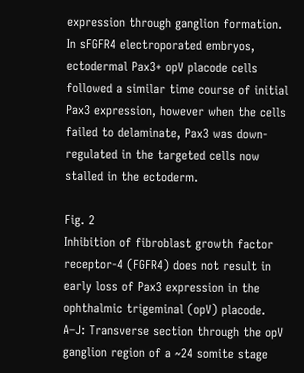expression through ganglion formation. In sFGFR4 electroporated embryos, ectodermal Pax3+ opV placode cells followed a similar time course of initial Pax3 expression, however when the cells failed to delaminate, Pax3 was down-regulated in the targeted cells now stalled in the ectoderm.

Fig. 2
Inhibition of fibroblast growth factor receptor-4 (FGFR4) does not result in early loss of Pax3 expression in the ophthalmic trigeminal (opV) placode. A–J: Transverse section through the opV ganglion region of a ~24 somite stage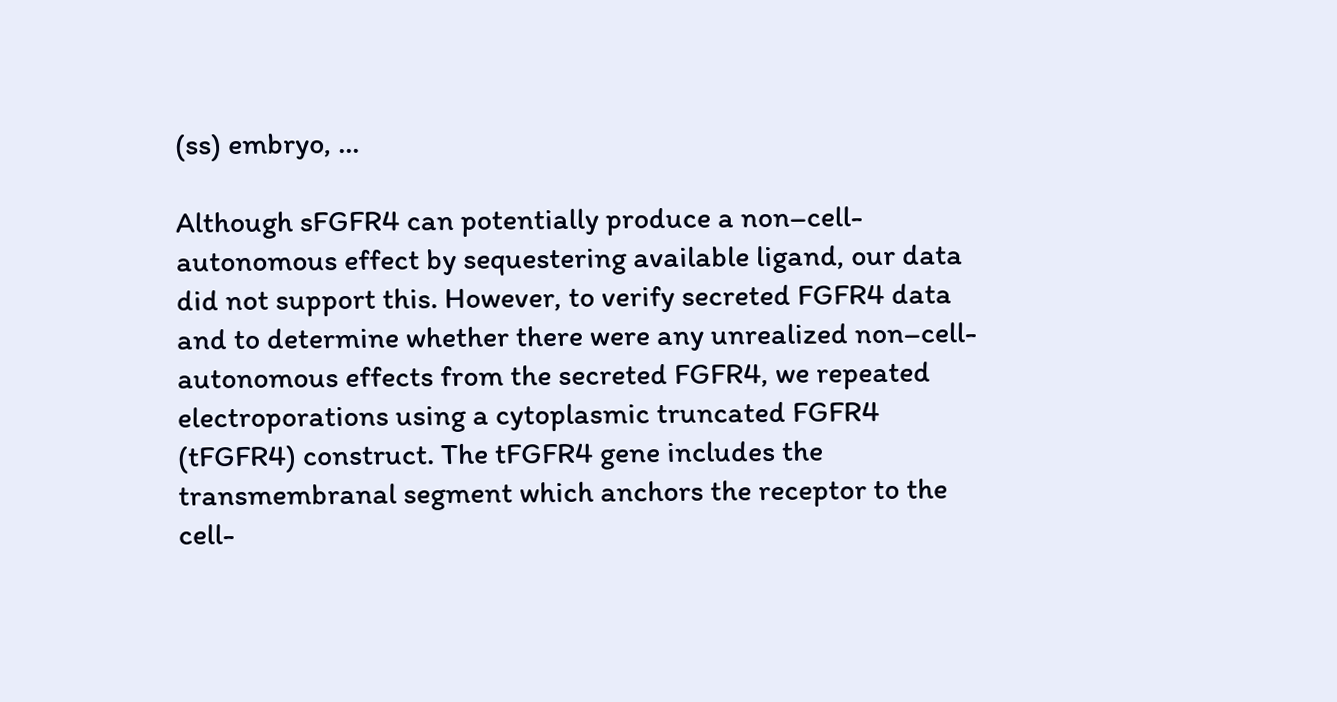(ss) embryo, ...

Although sFGFR4 can potentially produce a non–cell-autonomous effect by sequestering available ligand, our data did not support this. However, to verify secreted FGFR4 data and to determine whether there were any unrealized non–cell-autonomous effects from the secreted FGFR4, we repeated electroporations using a cytoplasmic truncated FGFR4 (tFGFR4) construct. The tFGFR4 gene includes the transmembranal segment which anchors the receptor to the cell-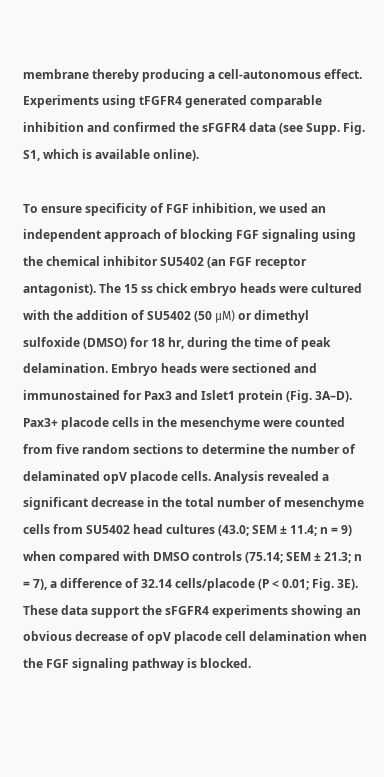membrane thereby producing a cell-autonomous effect. Experiments using tFGFR4 generated comparable inhibition and confirmed the sFGFR4 data (see Supp. Fig. S1, which is available online).

To ensure specificity of FGF inhibition, we used an independent approach of blocking FGF signaling using the chemical inhibitor SU5402 (an FGF receptor antagonist). The 15 ss chick embryo heads were cultured with the addition of SU5402 (50 μM) or dimethyl sulfoxide (DMSO) for 18 hr, during the time of peak delamination. Embryo heads were sectioned and immunostained for Pax3 and Islet1 protein (Fig. 3A–D). Pax3+ placode cells in the mesenchyme were counted from five random sections to determine the number of delaminated opV placode cells. Analysis revealed a significant decrease in the total number of mesenchyme cells from SU5402 head cultures (43.0; SEM ± 11.4; n = 9) when compared with DMSO controls (75.14; SEM ± 21.3; n = 7), a difference of 32.14 cells/placode (P < 0.01; Fig. 3E). These data support the sFGFR4 experiments showing an obvious decrease of opV placode cell delamination when the FGF signaling pathway is blocked.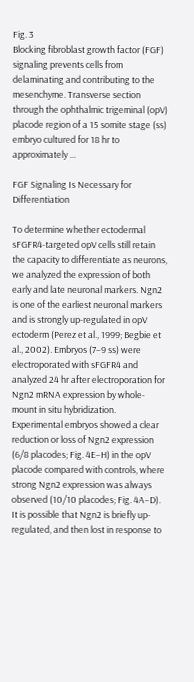Fig. 3
Blocking fibroblast growth factor (FGF) signaling prevents cells from delaminating and contributing to the mesenchyme. Transverse section through the ophthalmic trigeminal (opV) placode region of a 15 somite stage (ss) embryo cultured for 18 hr to approximately ...

FGF Signaling Is Necessary for Differentiation

To determine whether ectodermal sFGFR4-targeted opV cells still retain the capacity to differentiate as neurons, we analyzed the expression of both early and late neuronal markers. Ngn2 is one of the earliest neuronal markers and is strongly up-regulated in opV ectoderm (Perez et al., 1999; Begbie et al., 2002). Embryos (7–9 ss) were electroporated with sFGFR4 and analyzed 24 hr after electroporation for Ngn2 mRNA expression by whole-mount in situ hybridization. Experimental embryos showed a clear reduction or loss of Ngn2 expression (6/8 placodes; Fig. 4E–H) in the opV placode compared with controls, where strong Ngn2 expression was always observed (10/10 placodes; Fig. 4A–D). It is possible that Ngn2 is briefly up-regulated, and then lost in response to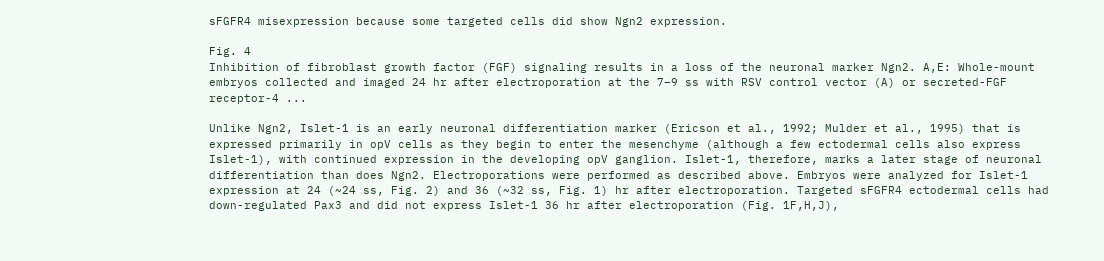sFGFR4 misexpression because some targeted cells did show Ngn2 expression.

Fig. 4
Inhibition of fibroblast growth factor (FGF) signaling results in a loss of the neuronal marker Ngn2. A,E: Whole-mount embryos collected and imaged 24 hr after electroporation at the 7–9 ss with RSV control vector (A) or secreted-FGF receptor-4 ...

Unlike Ngn2, Islet-1 is an early neuronal differentiation marker (Ericson et al., 1992; Mulder et al., 1995) that is expressed primarily in opV cells as they begin to enter the mesenchyme (although a few ectodermal cells also express Islet-1), with continued expression in the developing opV ganglion. Islet-1, therefore, marks a later stage of neuronal differentiation than does Ngn2. Electroporations were performed as described above. Embryos were analyzed for Islet-1 expression at 24 (~24 ss, Fig. 2) and 36 (~32 ss, Fig. 1) hr after electroporation. Targeted sFGFR4 ectodermal cells had down-regulated Pax3 and did not express Islet-1 36 hr after electroporation (Fig. 1F,H,J),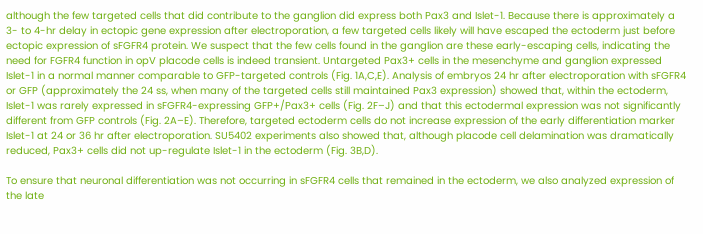although the few targeted cells that did contribute to the ganglion did express both Pax3 and Islet-1. Because there is approximately a 3- to 4-hr delay in ectopic gene expression after electroporation, a few targeted cells likely will have escaped the ectoderm just before ectopic expression of sFGFR4 protein. We suspect that the few cells found in the ganglion are these early-escaping cells, indicating the need for FGFR4 function in opV placode cells is indeed transient. Untargeted Pax3+ cells in the mesenchyme and ganglion expressed Islet-1 in a normal manner comparable to GFP-targeted controls (Fig. 1A,C,E). Analysis of embryos 24 hr after electroporation with sFGFR4 or GFP (approximately the 24 ss, when many of the targeted cells still maintained Pax3 expression) showed that, within the ectoderm, Islet-1 was rarely expressed in sFGFR4-expressing GFP+/Pax3+ cells (Fig. 2F–J) and that this ectodermal expression was not significantly different from GFP controls (Fig. 2A–E). Therefore, targeted ectoderm cells do not increase expression of the early differentiation marker Islet-1 at 24 or 36 hr after electroporation. SU5402 experiments also showed that, although placode cell delamination was dramatically reduced, Pax3+ cells did not up-regulate Islet-1 in the ectoderm (Fig. 3B,D).

To ensure that neuronal differentiation was not occurring in sFGFR4 cells that remained in the ectoderm, we also analyzed expression of the late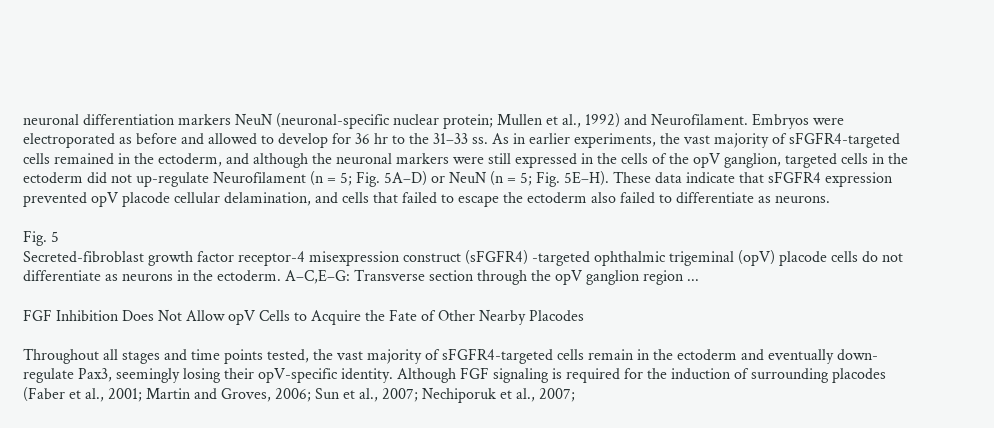neuronal differentiation markers NeuN (neuronal-specific nuclear protein; Mullen et al., 1992) and Neurofilament. Embryos were electroporated as before and allowed to develop for 36 hr to the 31–33 ss. As in earlier experiments, the vast majority of sFGFR4-targeted cells remained in the ectoderm, and although the neuronal markers were still expressed in the cells of the opV ganglion, targeted cells in the ectoderm did not up-regulate Neurofilament (n = 5; Fig. 5A–D) or NeuN (n = 5; Fig. 5E–H). These data indicate that sFGFR4 expression prevented opV placode cellular delamination, and cells that failed to escape the ectoderm also failed to differentiate as neurons.

Fig. 5
Secreted-fibroblast growth factor receptor-4 misexpression construct (sFGFR4) -targeted ophthalmic trigeminal (opV) placode cells do not differentiate as neurons in the ectoderm. A–C,E–G: Transverse section through the opV ganglion region ...

FGF Inhibition Does Not Allow opV Cells to Acquire the Fate of Other Nearby Placodes

Throughout all stages and time points tested, the vast majority of sFGFR4-targeted cells remain in the ectoderm and eventually down-regulate Pax3, seemingly losing their opV-specific identity. Although FGF signaling is required for the induction of surrounding placodes (Faber et al., 2001; Martin and Groves, 2006; Sun et al., 2007; Nechiporuk et al., 2007;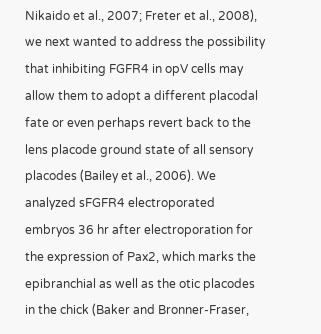Nikaido et al., 2007; Freter et al., 2008), we next wanted to address the possibility that inhibiting FGFR4 in opV cells may allow them to adopt a different placodal fate or even perhaps revert back to the lens placode ground state of all sensory placodes (Bailey et al., 2006). We analyzed sFGFR4 electroporated embryos 36 hr after electroporation for the expression of Pax2, which marks the epibranchial as well as the otic placodes in the chick (Baker and Bronner-Fraser,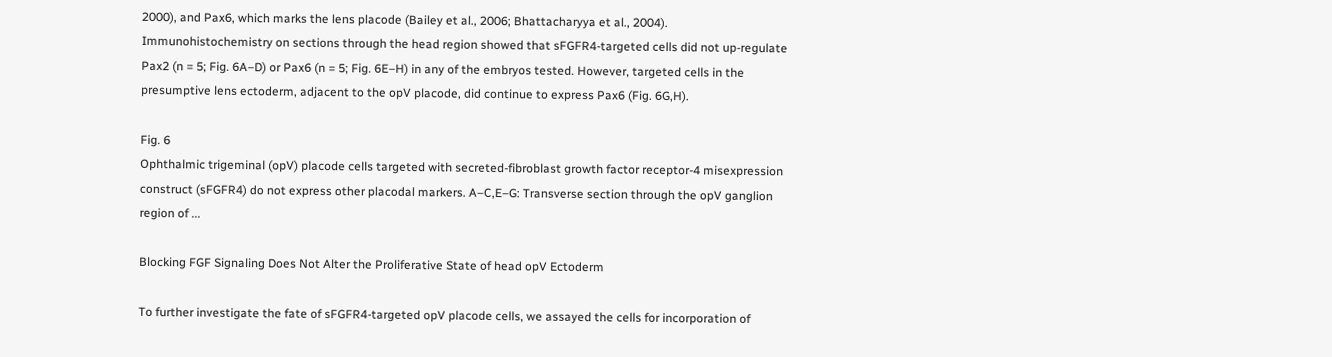2000), and Pax6, which marks the lens placode (Bailey et al., 2006; Bhattacharyya et al., 2004). Immunohistochemistry on sections through the head region showed that sFGFR4-targeted cells did not up-regulate Pax2 (n = 5; Fig. 6A–D) or Pax6 (n = 5; Fig. 6E–H) in any of the embryos tested. However, targeted cells in the presumptive lens ectoderm, adjacent to the opV placode, did continue to express Pax6 (Fig. 6G,H).

Fig. 6
Ophthalmic trigeminal (opV) placode cells targeted with secreted-fibroblast growth factor receptor-4 misexpression construct (sFGFR4) do not express other placodal markers. A–C,E–G: Transverse section through the opV ganglion region of ...

Blocking FGF Signaling Does Not Alter the Proliferative State of head opV Ectoderm

To further investigate the fate of sFGFR4-targeted opV placode cells, we assayed the cells for incorporation of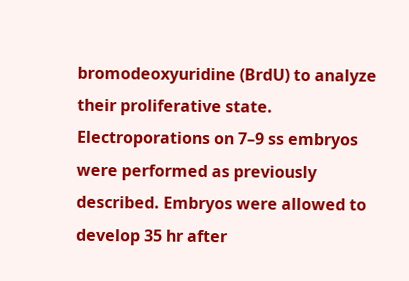bromodeoxyuridine (BrdU) to analyze their proliferative state. Electroporations on 7–9 ss embryos were performed as previously described. Embryos were allowed to develop 35 hr after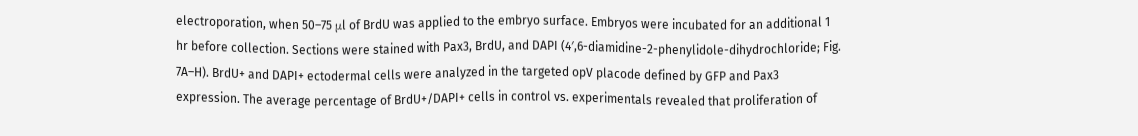electroporation, when 50–75 μl of BrdU was applied to the embryo surface. Embryos were incubated for an additional 1 hr before collection. Sections were stained with Pax3, BrdU, and DAPI (4′,6-diamidine-2-phenylidole-dihydrochloride; Fig. 7A–H). BrdU+ and DAPI+ ectodermal cells were analyzed in the targeted opV placode defined by GFP and Pax3 expression. The average percentage of BrdU+/DAPI+ cells in control vs. experimentals revealed that proliferation of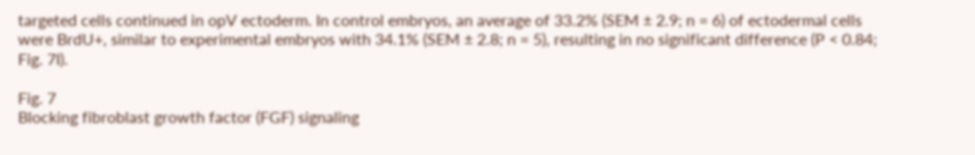targeted cells continued in opV ectoderm. In control embryos, an average of 33.2% (SEM ± 2.9; n = 6) of ectodermal cells were BrdU+, similar to experimental embryos with 34.1% (SEM ± 2.8; n = 5), resulting in no significant difference (P < 0.84; Fig. 7I).

Fig. 7
Blocking fibroblast growth factor (FGF) signaling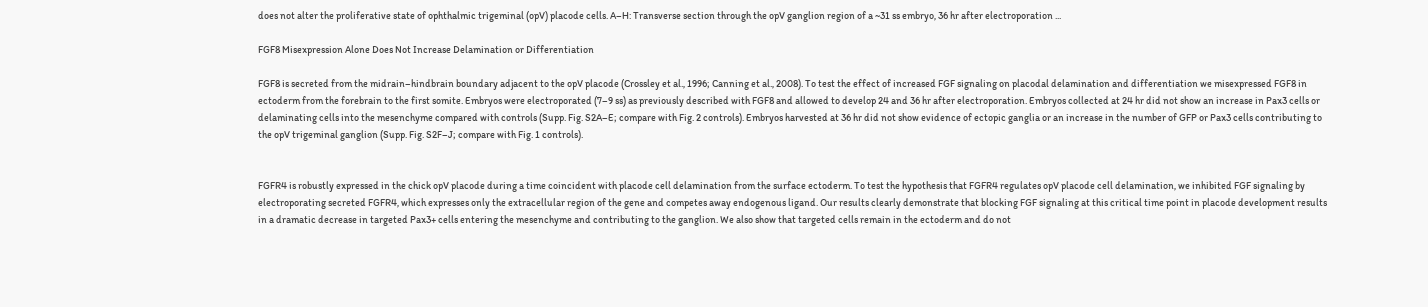does not alter the proliferative state of ophthalmic trigeminal (opV) placode cells. A–H: Transverse section through the opV ganglion region of a ~31 ss embryo, 36 hr after electroporation ...

FGF8 Misexpression Alone Does Not Increase Delamination or Differentiation

FGF8 is secreted from the midrain–hindbrain boundary adjacent to the opV placode (Crossley et al., 1996; Canning et al., 2008). To test the effect of increased FGF signaling on placodal delamination and differentiation we misexpressed FGF8 in ectoderm from the forebrain to the first somite. Embryos were electroporated (7–9 ss) as previously described with FGF8 and allowed to develop 24 and 36 hr after electroporation. Embryos collected at 24 hr did not show an increase in Pax3 cells or delaminating cells into the mesenchyme compared with controls (Supp. Fig. S2A–E; compare with Fig. 2 controls). Embryos harvested at 36 hr did not show evidence of ectopic ganglia or an increase in the number of GFP or Pax3 cells contributing to the opV trigeminal ganglion (Supp. Fig. S2F–J; compare with Fig. 1 controls).


FGFR4 is robustly expressed in the chick opV placode during a time coincident with placode cell delamination from the surface ectoderm. To test the hypothesis that FGFR4 regulates opV placode cell delamination, we inhibited FGF signaling by electroporating secreted FGFR4, which expresses only the extracellular region of the gene and competes away endogenous ligand. Our results clearly demonstrate that blocking FGF signaling at this critical time point in placode development results in a dramatic decrease in targeted Pax3+ cells entering the mesenchyme and contributing to the ganglion. We also show that targeted cells remain in the ectoderm and do not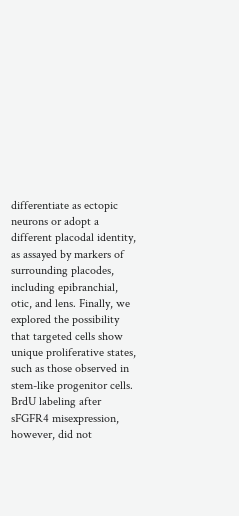differentiate as ectopic neurons or adopt a different placodal identity, as assayed by markers of surrounding placodes, including epibranchial, otic, and lens. Finally, we explored the possibility that targeted cells show unique proliferative states, such as those observed in stem-like progenitor cells. BrdU labeling after sFGFR4 misexpression, however, did not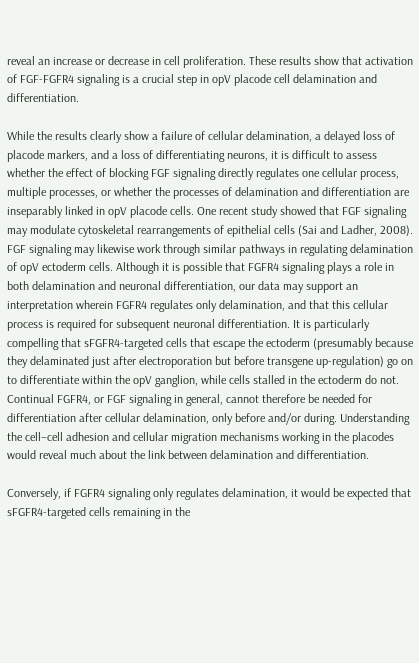reveal an increase or decrease in cell proliferation. These results show that activation of FGF-FGFR4 signaling is a crucial step in opV placode cell delamination and differentiation.

While the results clearly show a failure of cellular delamination, a delayed loss of placode markers, and a loss of differentiating neurons, it is difficult to assess whether the effect of blocking FGF signaling directly regulates one cellular process, multiple processes, or whether the processes of delamination and differentiation are inseparably linked in opV placode cells. One recent study showed that FGF signaling may modulate cytoskeletal rearrangements of epithelial cells (Sai and Ladher, 2008). FGF signaling may likewise work through similar pathways in regulating delamination of opV ectoderm cells. Although it is possible that FGFR4 signaling plays a role in both delamination and neuronal differentiation, our data may support an interpretation wherein FGFR4 regulates only delamination, and that this cellular process is required for subsequent neuronal differentiation. It is particularly compelling that sFGFR4-targeted cells that escape the ectoderm (presumably because they delaminated just after electroporation but before transgene up-regulation) go on to differentiate within the opV ganglion, while cells stalled in the ectoderm do not. Continual FGFR4, or FGF signaling in general, cannot therefore be needed for differentiation after cellular delamination, only before and/or during. Understanding the cell–cell adhesion and cellular migration mechanisms working in the placodes would reveal much about the link between delamination and differentiation.

Conversely, if FGFR4 signaling only regulates delamination, it would be expected that sFGFR4-targeted cells remaining in the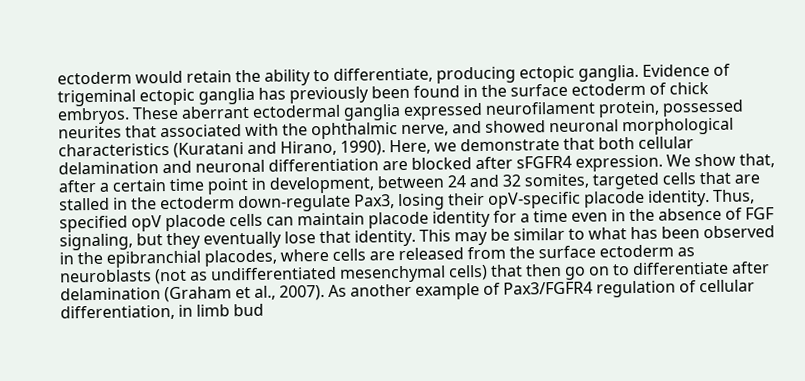ectoderm would retain the ability to differentiate, producing ectopic ganglia. Evidence of trigeminal ectopic ganglia has previously been found in the surface ectoderm of chick embryos. These aberrant ectodermal ganglia expressed neurofilament protein, possessed neurites that associated with the ophthalmic nerve, and showed neuronal morphological characteristics (Kuratani and Hirano, 1990). Here, we demonstrate that both cellular delamination and neuronal differentiation are blocked after sFGFR4 expression. We show that, after a certain time point in development, between 24 and 32 somites, targeted cells that are stalled in the ectoderm down-regulate Pax3, losing their opV-specific placode identity. Thus, specified opV placode cells can maintain placode identity for a time even in the absence of FGF signaling, but they eventually lose that identity. This may be similar to what has been observed in the epibranchial placodes, where cells are released from the surface ectoderm as neuroblasts (not as undifferentiated mesenchymal cells) that then go on to differentiate after delamination (Graham et al., 2007). As another example of Pax3/FGFR4 regulation of cellular differentiation, in limb bud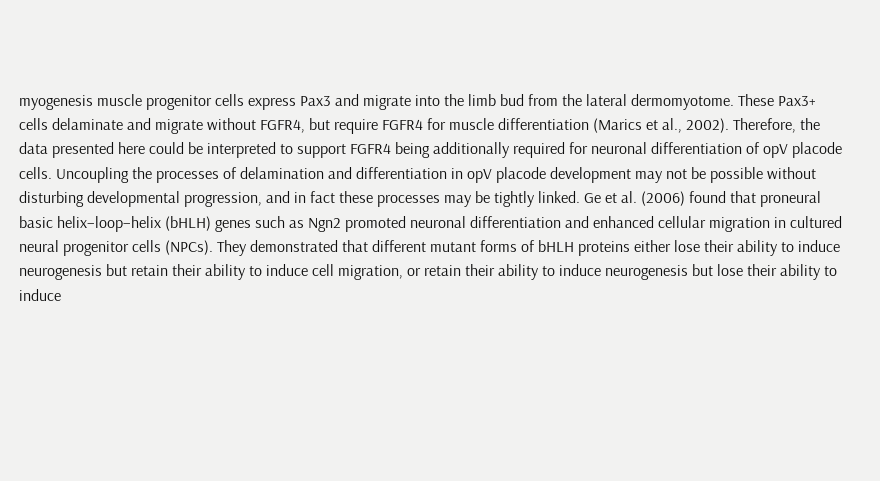myogenesis muscle progenitor cells express Pax3 and migrate into the limb bud from the lateral dermomyotome. These Pax3+ cells delaminate and migrate without FGFR4, but require FGFR4 for muscle differentiation (Marics et al., 2002). Therefore, the data presented here could be interpreted to support FGFR4 being additionally required for neuronal differentiation of opV placode cells. Uncoupling the processes of delamination and differentiation in opV placode development may not be possible without disturbing developmental progression, and in fact these processes may be tightly linked. Ge et al. (2006) found that proneural basic helix–loop–helix (bHLH) genes such as Ngn2 promoted neuronal differentiation and enhanced cellular migration in cultured neural progenitor cells (NPCs). They demonstrated that different mutant forms of bHLH proteins either lose their ability to induce neurogenesis but retain their ability to induce cell migration, or retain their ability to induce neurogenesis but lose their ability to induce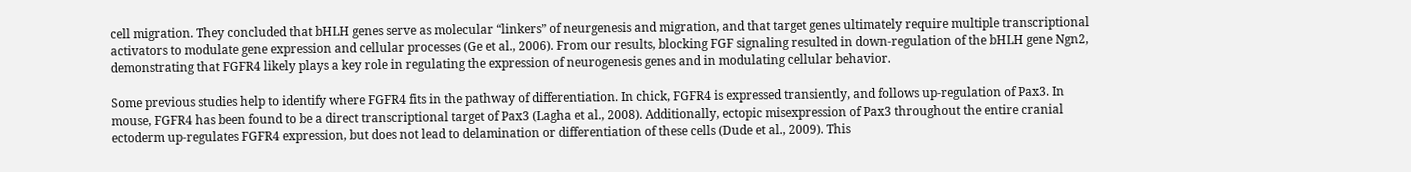cell migration. They concluded that bHLH genes serve as molecular “linkers” of neurgenesis and migration, and that target genes ultimately require multiple transcriptional activators to modulate gene expression and cellular processes (Ge et al., 2006). From our results, blocking FGF signaling resulted in down-regulation of the bHLH gene Ngn2, demonstrating that FGFR4 likely plays a key role in regulating the expression of neurogenesis genes and in modulating cellular behavior.

Some previous studies help to identify where FGFR4 fits in the pathway of differentiation. In chick, FGFR4 is expressed transiently, and follows up-regulation of Pax3. In mouse, FGFR4 has been found to be a direct transcriptional target of Pax3 (Lagha et al., 2008). Additionally, ectopic misexpression of Pax3 throughout the entire cranial ectoderm up-regulates FGFR4 expression, but does not lead to delamination or differentiation of these cells (Dude et al., 2009). This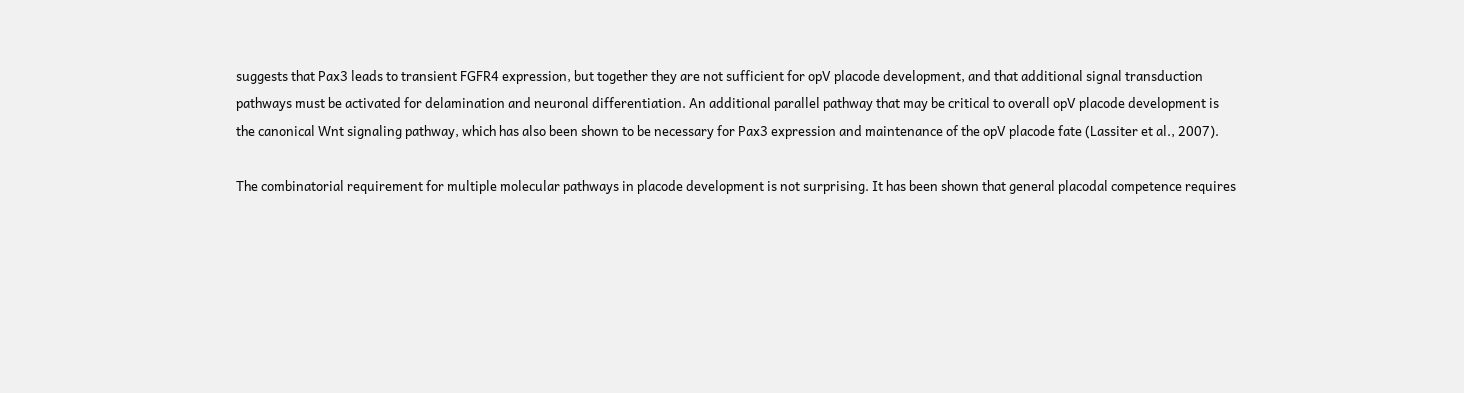suggests that Pax3 leads to transient FGFR4 expression, but together they are not sufficient for opV placode development, and that additional signal transduction pathways must be activated for delamination and neuronal differentiation. An additional parallel pathway that may be critical to overall opV placode development is the canonical Wnt signaling pathway, which has also been shown to be necessary for Pax3 expression and maintenance of the opV placode fate (Lassiter et al., 2007).

The combinatorial requirement for multiple molecular pathways in placode development is not surprising. It has been shown that general placodal competence requires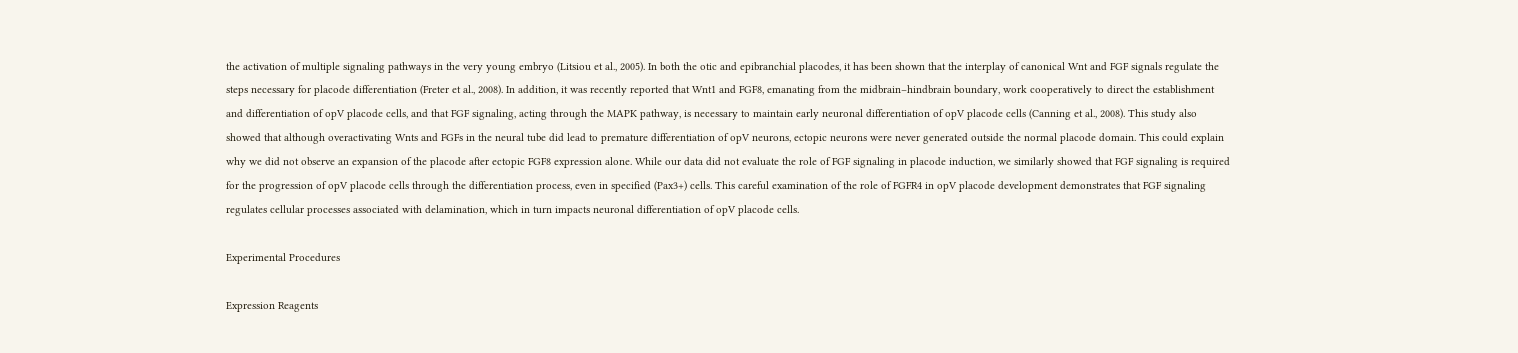the activation of multiple signaling pathways in the very young embryo (Litsiou et al., 2005). In both the otic and epibranchial placodes, it has been shown that the interplay of canonical Wnt and FGF signals regulate the steps necessary for placode differentiation (Freter et al., 2008). In addition, it was recently reported that Wnt1 and FGF8, emanating from the midbrain–hindbrain boundary, work cooperatively to direct the establishment and differentiation of opV placode cells, and that FGF signaling, acting through the MAPK pathway, is necessary to maintain early neuronal differentiation of opV placode cells (Canning et al., 2008). This study also showed that although overactivating Wnts and FGFs in the neural tube did lead to premature differentiation of opV neurons, ectopic neurons were never generated outside the normal placode domain. This could explain why we did not observe an expansion of the placode after ectopic FGF8 expression alone. While our data did not evaluate the role of FGF signaling in placode induction, we similarly showed that FGF signaling is required for the progression of opV placode cells through the differentiation process, even in specified (Pax3+) cells. This careful examination of the role of FGFR4 in opV placode development demonstrates that FGF signaling regulates cellular processes associated with delamination, which in turn impacts neuronal differentiation of opV placode cells.

Experimental Procedures

Expression Reagents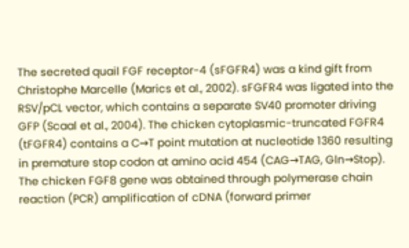The secreted quail FGF receptor-4 (sFGFR4) was a kind gift from Christophe Marcelle (Marics et al., 2002). sFGFR4 was ligated into the RSV/pCL vector, which contains a separate SV40 promoter driving GFP (Scaal et al., 2004). The chicken cytoplasmic-truncated FGFR4 (tFGFR4) contains a C→T point mutation at nucleotide 1360 resulting in premature stop codon at amino acid 454 (CAG→TAG, Gln→Stop). The chicken FGF8 gene was obtained through polymerase chain reaction (PCR) amplification of cDNA (forward primer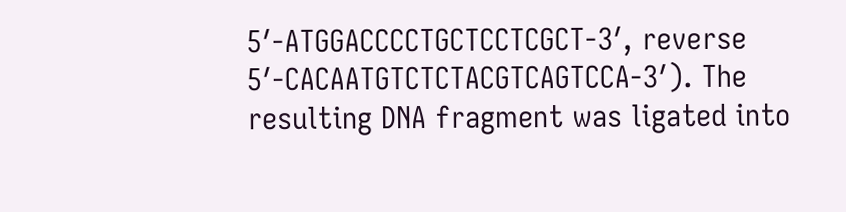5′-ATGGACCCCTGCTCCTCGCT-3′, reverse 5′-CACAATGTCTCTACGTCAGTCCA-3′). The resulting DNA fragment was ligated into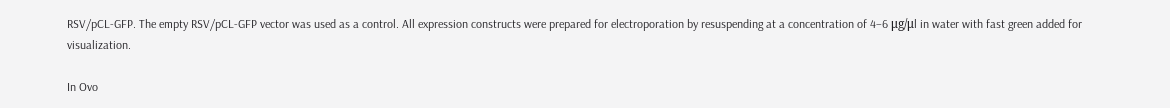RSV/pCL-GFP. The empty RSV/pCL-GFP vector was used as a control. All expression constructs were prepared for electroporation by resuspending at a concentration of 4–6 μg/μl in water with fast green added for visualization.

In Ovo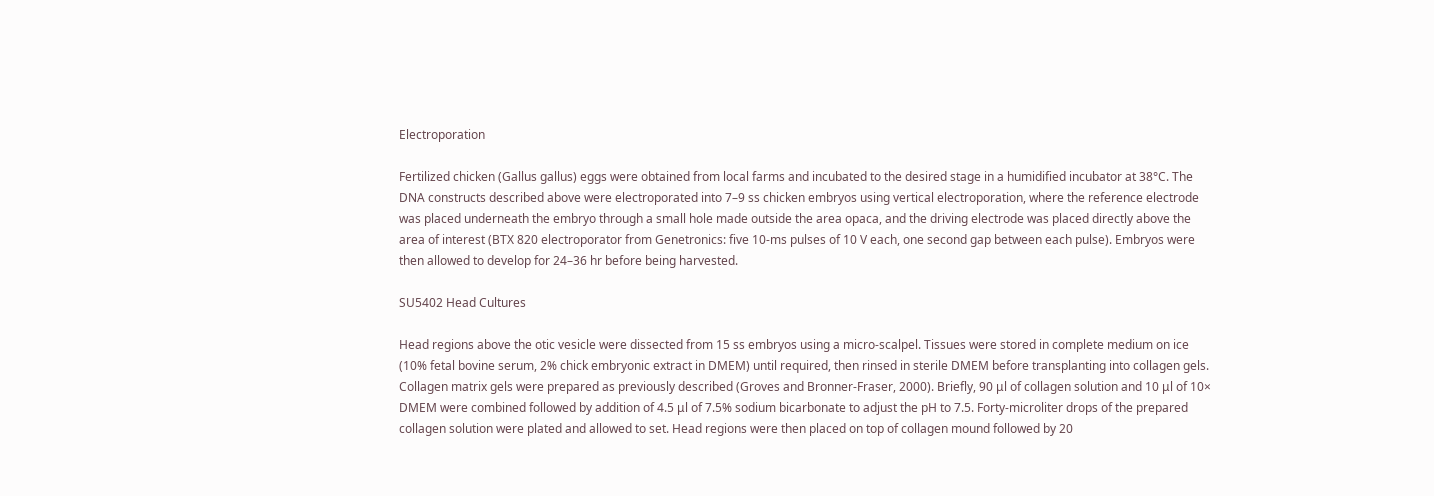Electroporation

Fertilized chicken (Gallus gallus) eggs were obtained from local farms and incubated to the desired stage in a humidified incubator at 38°C. The DNA constructs described above were electroporated into 7–9 ss chicken embryos using vertical electroporation, where the reference electrode was placed underneath the embryo through a small hole made outside the area opaca, and the driving electrode was placed directly above the area of interest (BTX 820 electroporator from Genetronics: five 10-ms pulses of 10 V each, one second gap between each pulse). Embryos were then allowed to develop for 24–36 hr before being harvested.

SU5402 Head Cultures

Head regions above the otic vesicle were dissected from 15 ss embryos using a micro-scalpel. Tissues were stored in complete medium on ice (10% fetal bovine serum, 2% chick embryonic extract in DMEM) until required, then rinsed in sterile DMEM before transplanting into collagen gels. Collagen matrix gels were prepared as previously described (Groves and Bronner-Fraser, 2000). Briefly, 90 μl of collagen solution and 10 μl of 10× DMEM were combined followed by addition of 4.5 μl of 7.5% sodium bicarbonate to adjust the pH to 7.5. Forty-microliter drops of the prepared collagen solution were plated and allowed to set. Head regions were then placed on top of collagen mound followed by 20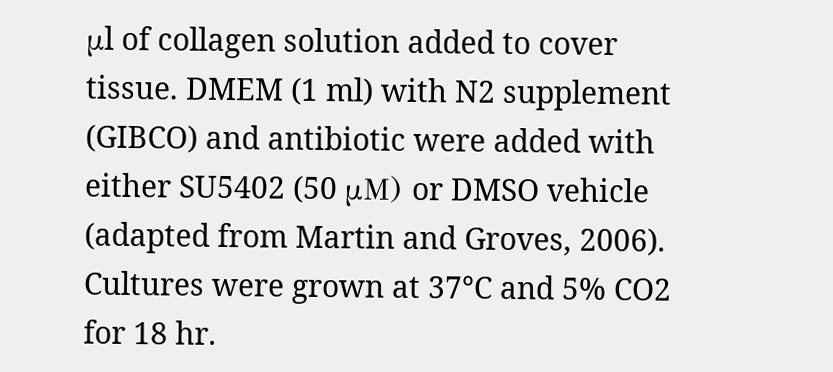μl of collagen solution added to cover tissue. DMEM (1 ml) with N2 supplement (GIBCO) and antibiotic were added with either SU5402 (50 μM) or DMSO vehicle (adapted from Martin and Groves, 2006). Cultures were grown at 37°C and 5% CO2 for 18 hr.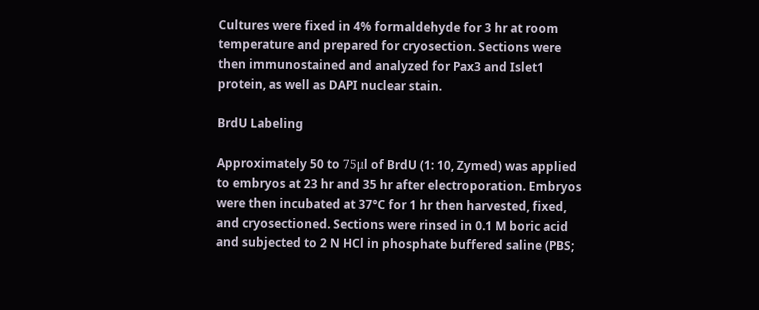Cultures were fixed in 4% formaldehyde for 3 hr at room temperature and prepared for cryosection. Sections were then immunostained and analyzed for Pax3 and Islet1 protein, as well as DAPI nuclear stain.

BrdU Labeling

Approximately 50 to 75μl of BrdU (1: 10, Zymed) was applied to embryos at 23 hr and 35 hr after electroporation. Embryos were then incubated at 37°C for 1 hr then harvested, fixed, and cryosectioned. Sections were rinsed in 0.1 M boric acid and subjected to 2 N HCl in phosphate buffered saline (PBS;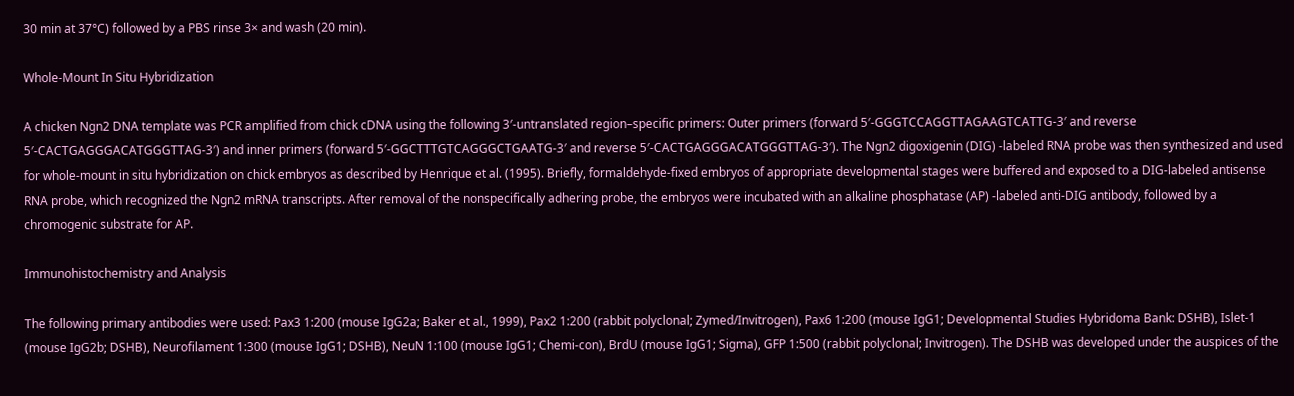30 min at 37°C) followed by a PBS rinse 3× and wash (20 min).

Whole-Mount In Situ Hybridization

A chicken Ngn2 DNA template was PCR amplified from chick cDNA using the following 3′-untranslated region–specific primers: Outer primers (forward 5′-GGGTCCAGGTTAGAAGTCATTG-3′ and reverse 5′-CACTGAGGGACATGGGTTAG-3′) and inner primers (forward 5′-GGCTTTGTCAGGGCTGAATG-3′ and reverse 5′-CACTGAGGGACATGGGTTAG-3′). The Ngn2 digoxigenin (DIG) -labeled RNA probe was then synthesized and used for whole-mount in situ hybridization on chick embryos as described by Henrique et al. (1995). Briefly, formaldehyde-fixed embryos of appropriate developmental stages were buffered and exposed to a DIG-labeled antisense RNA probe, which recognized the Ngn2 mRNA transcripts. After removal of the nonspecifically adhering probe, the embryos were incubated with an alkaline phosphatase (AP) -labeled anti-DIG antibody, followed by a chromogenic substrate for AP.

Immunohistochemistry and Analysis

The following primary antibodies were used: Pax3 1:200 (mouse IgG2a; Baker et al., 1999), Pax2 1:200 (rabbit polyclonal; Zymed/Invitrogen), Pax6 1:200 (mouse IgG1; Developmental Studies Hybridoma Bank: DSHB), Islet-1 (mouse IgG2b; DSHB), Neurofilament 1:300 (mouse IgG1; DSHB), NeuN 1:100 (mouse IgG1; Chemi-con), BrdU (mouse IgG1; Sigma), GFP 1:500 (rabbit polyclonal; Invitrogen). The DSHB was developed under the auspices of the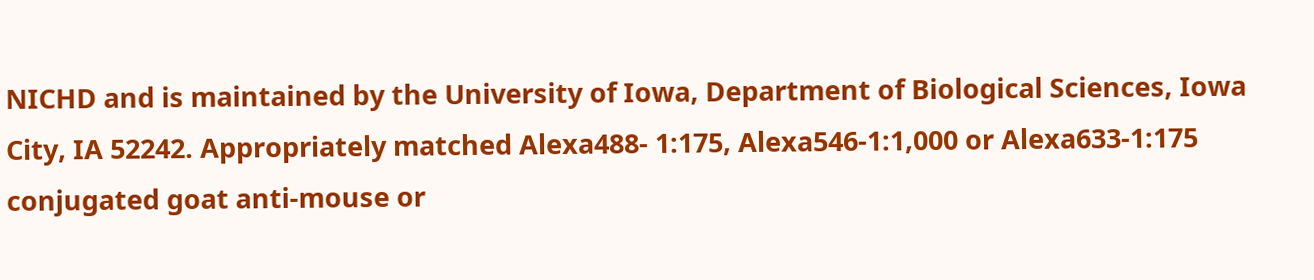NICHD and is maintained by the University of Iowa, Department of Biological Sciences, Iowa City, IA 52242. Appropriately matched Alexa488- 1:175, Alexa546-1:1,000 or Alexa633-1:175 conjugated goat anti-mouse or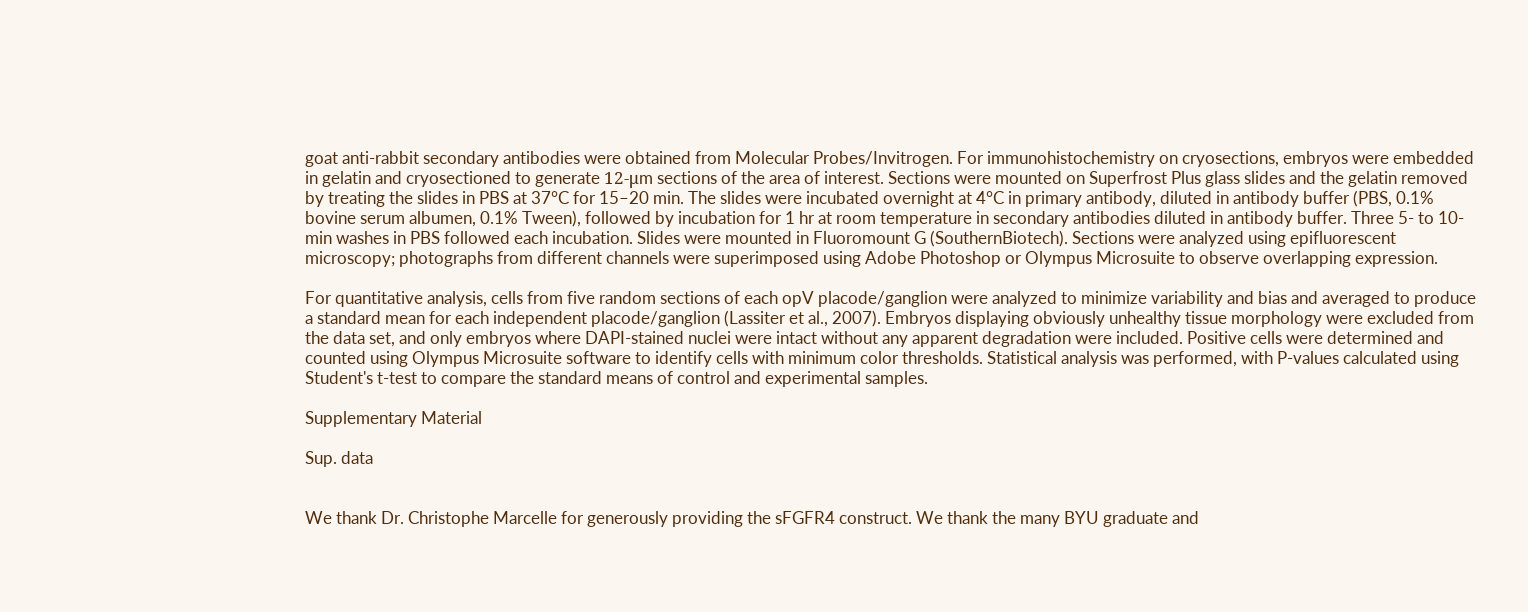goat anti-rabbit secondary antibodies were obtained from Molecular Probes/Invitrogen. For immunohistochemistry on cryosections, embryos were embedded in gelatin and cryosectioned to generate 12-μm sections of the area of interest. Sections were mounted on Superfrost Plus glass slides and the gelatin removed by treating the slides in PBS at 37°C for 15–20 min. The slides were incubated overnight at 4°C in primary antibody, diluted in antibody buffer (PBS, 0.1% bovine serum albumen, 0.1% Tween), followed by incubation for 1 hr at room temperature in secondary antibodies diluted in antibody buffer. Three 5- to 10-min washes in PBS followed each incubation. Slides were mounted in Fluoromount G (SouthernBiotech). Sections were analyzed using epifluorescent microscopy; photographs from different channels were superimposed using Adobe Photoshop or Olympus Microsuite to observe overlapping expression.

For quantitative analysis, cells from five random sections of each opV placode/ganglion were analyzed to minimize variability and bias and averaged to produce a standard mean for each independent placode/ganglion (Lassiter et al., 2007). Embryos displaying obviously unhealthy tissue morphology were excluded from the data set, and only embryos where DAPI-stained nuclei were intact without any apparent degradation were included. Positive cells were determined and counted using Olympus Microsuite software to identify cells with minimum color thresholds. Statistical analysis was performed, with P-values calculated using Student's t-test to compare the standard means of control and experimental samples.

Supplementary Material

Sup. data


We thank Dr. Christophe Marcelle for generously providing the sFGFR4 construct. We thank the many BYU graduate and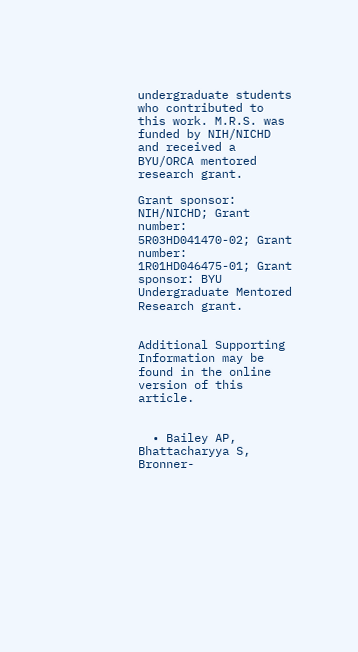undergraduate students who contributed to this work. M.R.S. was funded by NIH/NICHD and received a BYU/ORCA mentored research grant.

Grant sponsor: NIH/NICHD; Grant number: 5R03HD041470-02; Grant number: 1R01HD046475-01; Grant sponsor: BYU Undergraduate Mentored Research grant.


Additional Supporting Information may be found in the online version of this article.


  • Bailey AP, Bhattacharyya S, Bronner-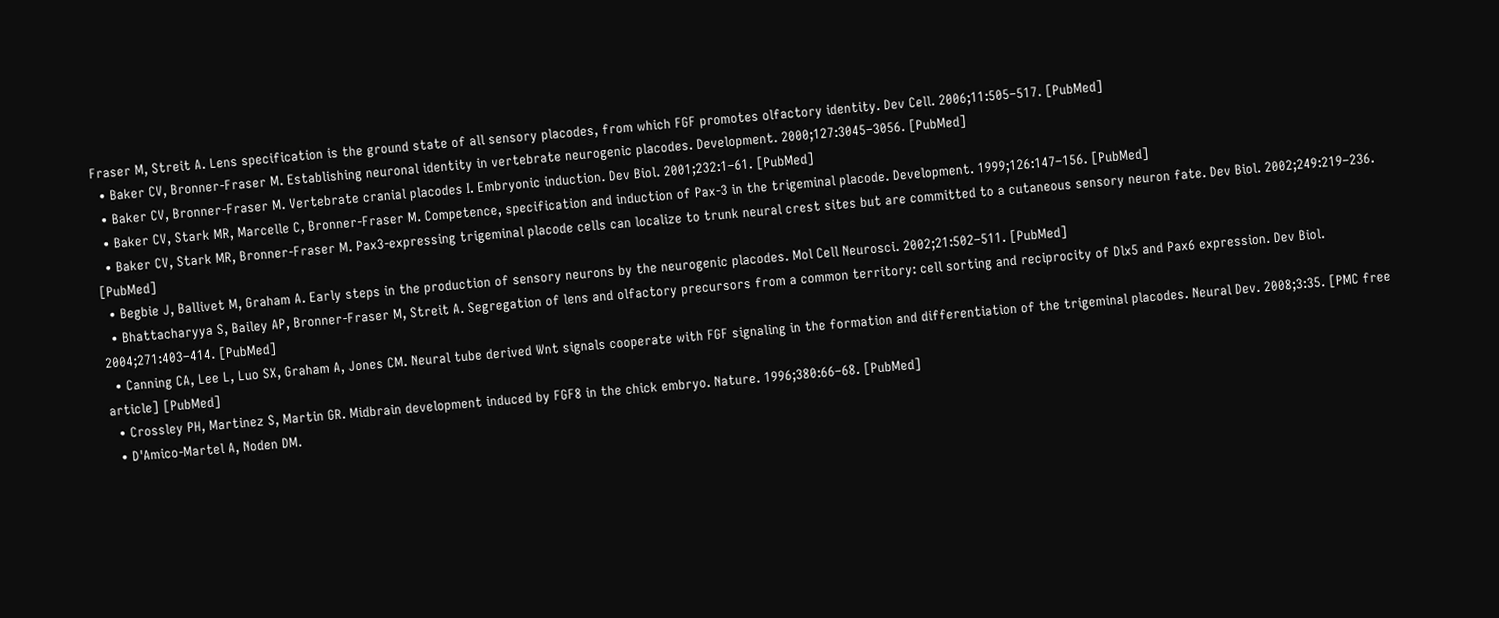Fraser M, Streit A. Lens specification is the ground state of all sensory placodes, from which FGF promotes olfactory identity. Dev Cell. 2006;11:505–517. [PubMed]
  • Baker CV, Bronner-Fraser M. Establishing neuronal identity in vertebrate neurogenic placodes. Development. 2000;127:3045–3056. [PubMed]
  • Baker CV, Bronner-Fraser M. Vertebrate cranial placodes I. Embryonic induction. Dev Biol. 2001;232:1–61. [PubMed]
  • Baker CV, Stark MR, Marcelle C, Bronner-Fraser M. Competence, specification and induction of Pax-3 in the trigeminal placode. Development. 1999;126:147–156. [PubMed]
  • Baker CV, Stark MR, Bronner-Fraser M. Pax3-expressing trigeminal placode cells can localize to trunk neural crest sites but are committed to a cutaneous sensory neuron fate. Dev Biol. 2002;249:219–236. [PubMed]
  • Begbie J, Ballivet M, Graham A. Early steps in the production of sensory neurons by the neurogenic placodes. Mol Cell Neurosci. 2002;21:502–511. [PubMed]
  • Bhattacharyya S, Bailey AP, Bronner-Fraser M, Streit A. Segregation of lens and olfactory precursors from a common territory: cell sorting and reciprocity of Dlx5 and Pax6 expression. Dev Biol. 2004;271:403–414. [PubMed]
  • Canning CA, Lee L, Luo SX, Graham A, Jones CM. Neural tube derived Wnt signals cooperate with FGF signaling in the formation and differentiation of the trigeminal placodes. Neural Dev. 2008;3:35. [PMC free article] [PubMed]
  • Crossley PH, Martinez S, Martin GR. Midbrain development induced by FGF8 in the chick embryo. Nature. 1996;380:66–68. [PubMed]
  • D'Amico-Martel A, Noden DM.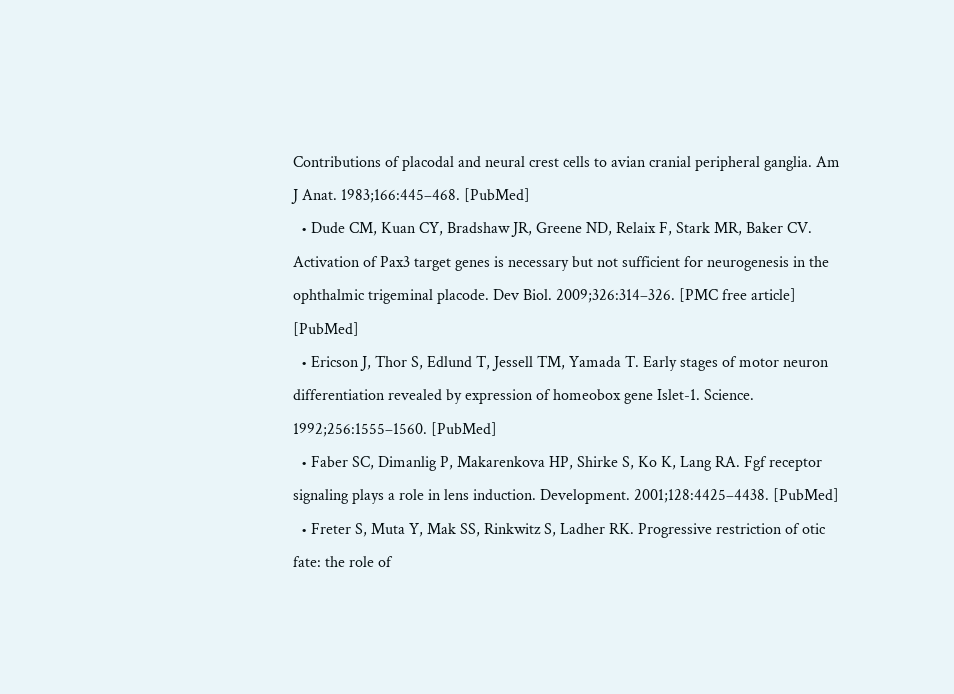Contributions of placodal and neural crest cells to avian cranial peripheral ganglia. Am J Anat. 1983;166:445–468. [PubMed]
  • Dude CM, Kuan CY, Bradshaw JR, Greene ND, Relaix F, Stark MR, Baker CV. Activation of Pax3 target genes is necessary but not sufficient for neurogenesis in the ophthalmic trigeminal placode. Dev Biol. 2009;326:314–326. [PMC free article] [PubMed]
  • Ericson J, Thor S, Edlund T, Jessell TM, Yamada T. Early stages of motor neuron differentiation revealed by expression of homeobox gene Islet-1. Science. 1992;256:1555–1560. [PubMed]
  • Faber SC, Dimanlig P, Makarenkova HP, Shirke S, Ko K, Lang RA. Fgf receptor signaling plays a role in lens induction. Development. 2001;128:4425–4438. [PubMed]
  • Freter S, Muta Y, Mak SS, Rinkwitz S, Ladher RK. Progressive restriction of otic fate: the role of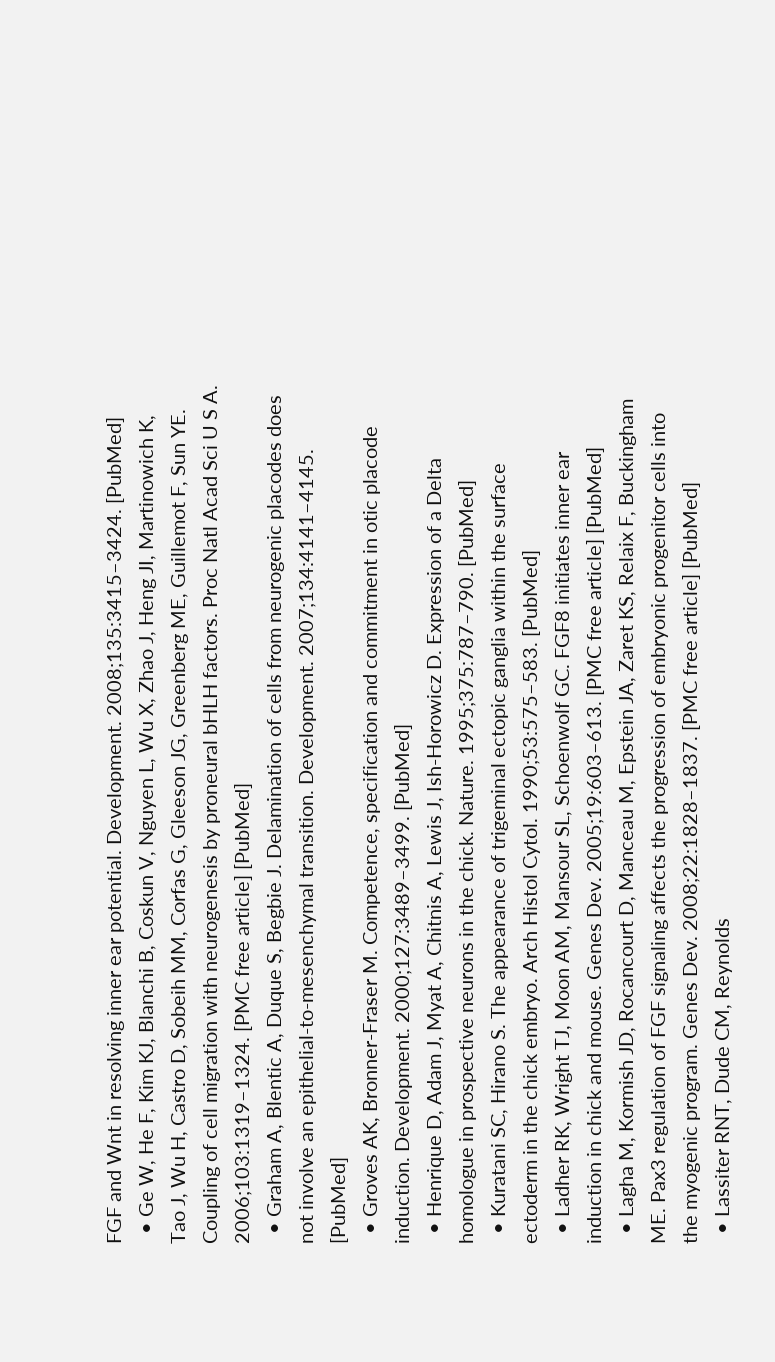FGF and Wnt in resolving inner ear potential. Development. 2008;135:3415–3424. [PubMed]
  • Ge W, He F, Kim KJ, Blanchi B, Coskun V, Nguyen L, Wu X, Zhao J, Heng JI, Martinowich K, Tao J, Wu H, Castro D, Sobeih MM, Corfas G, Gleeson JG, Greenberg ME, Guillemot F, Sun YE. Coupling of cell migration with neurogenesis by proneural bHLH factors. Proc Natl Acad Sci U S A. 2006;103:1319–1324. [PMC free article] [PubMed]
  • Graham A, Blentic A, Duque S, Begbie J. Delamination of cells from neurogenic placodes does not involve an epithelial-to-mesenchymal transition. Development. 2007;134:4141–4145. [PubMed]
  • Groves AK, Bronner-Fraser M. Competence, specification and commitment in otic placode induction. Development. 2000;127:3489–3499. [PubMed]
  • Henrique D, Adam J, Myat A, Chitnis A, Lewis J, Ish-Horowicz D. Expression of a Delta homologue in prospective neurons in the chick. Nature. 1995;375:787–790. [PubMed]
  • Kuratani SC, Hirano S. The appearance of trigeminal ectopic ganglia within the surface ectoderm in the chick embryo. Arch Histol Cytol. 1990;53:575–583. [PubMed]
  • Ladher RK, Wright TJ, Moon AM, Mansour SL, Schoenwolf GC. FGF8 initiates inner ear induction in chick and mouse. Genes Dev. 2005;19:603–613. [PMC free article] [PubMed]
  • Lagha M, Kormish JD, Rocancourt D, Manceau M, Epstein JA, Zaret KS, Relaix F, Buckingham ME. Pax3 regulation of FGF signaling affects the progression of embryonic progenitor cells into the myogenic program. Genes Dev. 2008;22:1828–1837. [PMC free article] [PubMed]
  • Lassiter RNT, Dude CM, Reynolds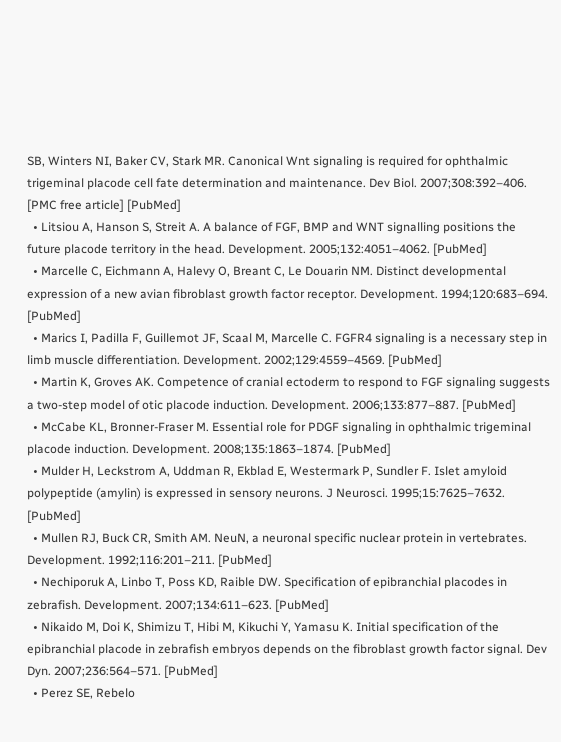SB, Winters NI, Baker CV, Stark MR. Canonical Wnt signaling is required for ophthalmic trigeminal placode cell fate determination and maintenance. Dev Biol. 2007;308:392–406. [PMC free article] [PubMed]
  • Litsiou A, Hanson S, Streit A. A balance of FGF, BMP and WNT signalling positions the future placode territory in the head. Development. 2005;132:4051–4062. [PubMed]
  • Marcelle C, Eichmann A, Halevy O, Breant C, Le Douarin NM. Distinct developmental expression of a new avian fibroblast growth factor receptor. Development. 1994;120:683–694. [PubMed]
  • Marics I, Padilla F, Guillemot JF, Scaal M, Marcelle C. FGFR4 signaling is a necessary step in limb muscle differentiation. Development. 2002;129:4559–4569. [PubMed]
  • Martin K, Groves AK. Competence of cranial ectoderm to respond to FGF signaling suggests a two-step model of otic placode induction. Development. 2006;133:877–887. [PubMed]
  • McCabe KL, Bronner-Fraser M. Essential role for PDGF signaling in ophthalmic trigeminal placode induction. Development. 2008;135:1863–1874. [PubMed]
  • Mulder H, Leckstrom A, Uddman R, Ekblad E, Westermark P, Sundler F. Islet amyloid polypeptide (amylin) is expressed in sensory neurons. J Neurosci. 1995;15:7625–7632. [PubMed]
  • Mullen RJ, Buck CR, Smith AM. NeuN, a neuronal specific nuclear protein in vertebrates. Development. 1992;116:201–211. [PubMed]
  • Nechiporuk A, Linbo T, Poss KD, Raible DW. Specification of epibranchial placodes in zebrafish. Development. 2007;134:611–623. [PubMed]
  • Nikaido M, Doi K, Shimizu T, Hibi M, Kikuchi Y, Yamasu K. Initial specification of the epibranchial placode in zebrafish embryos depends on the fibroblast growth factor signal. Dev Dyn. 2007;236:564–571. [PubMed]
  • Perez SE, Rebelo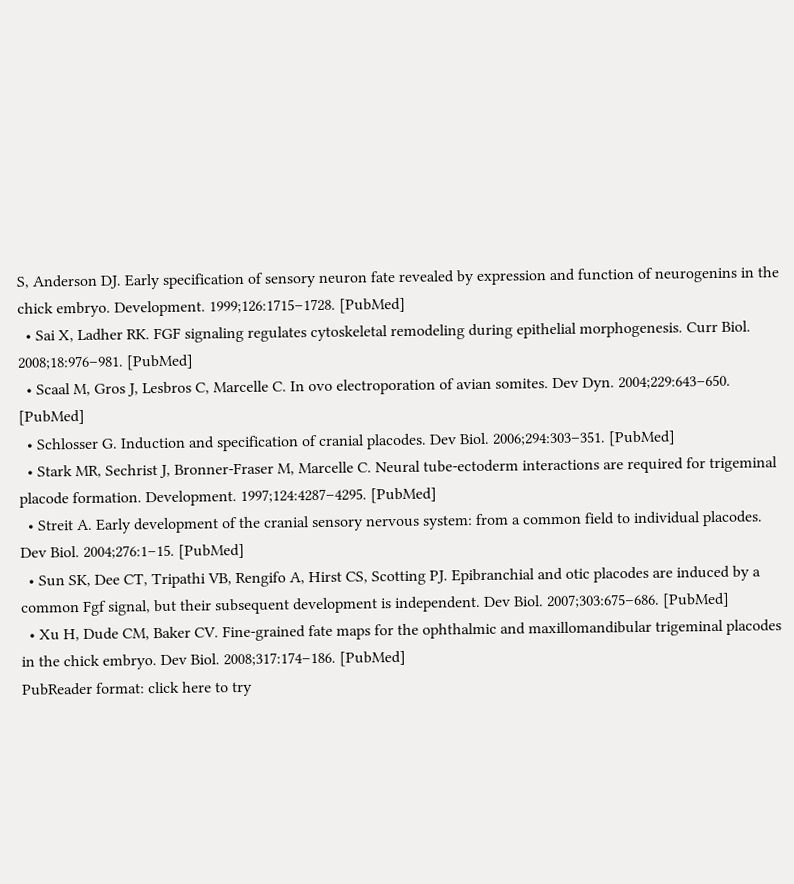S, Anderson DJ. Early specification of sensory neuron fate revealed by expression and function of neurogenins in the chick embryo. Development. 1999;126:1715–1728. [PubMed]
  • Sai X, Ladher RK. FGF signaling regulates cytoskeletal remodeling during epithelial morphogenesis. Curr Biol. 2008;18:976–981. [PubMed]
  • Scaal M, Gros J, Lesbros C, Marcelle C. In ovo electroporation of avian somites. Dev Dyn. 2004;229:643–650. [PubMed]
  • Schlosser G. Induction and specification of cranial placodes. Dev Biol. 2006;294:303–351. [PubMed]
  • Stark MR, Sechrist J, Bronner-Fraser M, Marcelle C. Neural tube-ectoderm interactions are required for trigeminal placode formation. Development. 1997;124:4287–4295. [PubMed]
  • Streit A. Early development of the cranial sensory nervous system: from a common field to individual placodes. Dev Biol. 2004;276:1–15. [PubMed]
  • Sun SK, Dee CT, Tripathi VB, Rengifo A, Hirst CS, Scotting PJ. Epibranchial and otic placodes are induced by a common Fgf signal, but their subsequent development is independent. Dev Biol. 2007;303:675–686. [PubMed]
  • Xu H, Dude CM, Baker CV. Fine-grained fate maps for the ophthalmic and maxillomandibular trigeminal placodes in the chick embryo. Dev Biol. 2008;317:174–186. [PubMed]
PubReader format: click here to try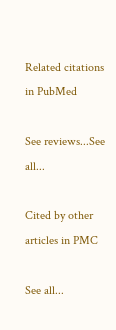Related citations in PubMed

See reviews...See all...

Cited by other articles in PMC

See all...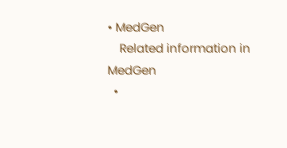• MedGen
    Related information in MedGen
  •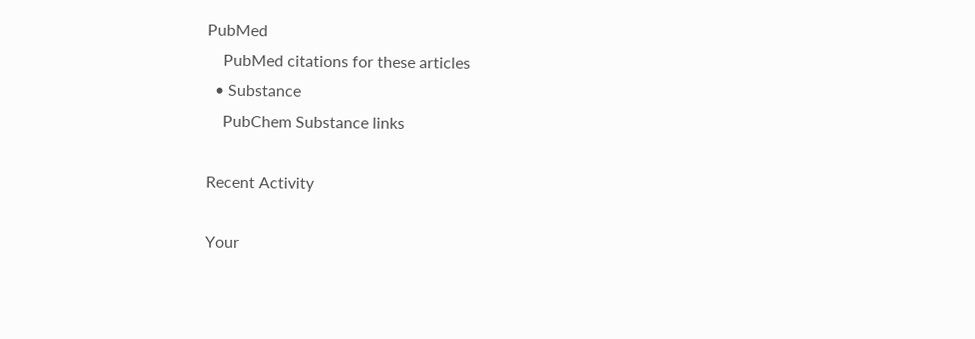PubMed
    PubMed citations for these articles
  • Substance
    PubChem Substance links

Recent Activity

Your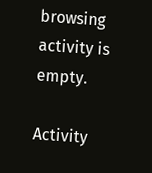browsing activity is empty.

Activity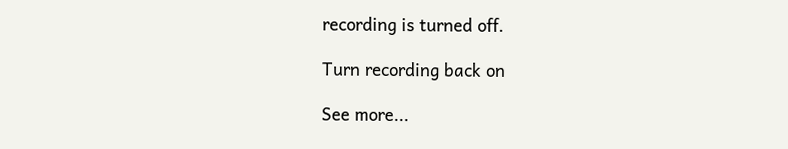recording is turned off.

Turn recording back on

See more...